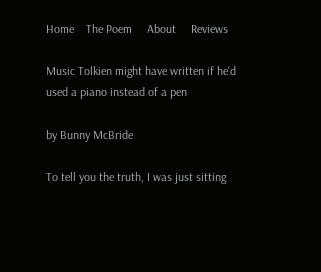Home    The Poem     About     Reviews

Music Tolkien might have written if he'd used a piano instead of a pen

by Bunny McBride

To tell you the truth, I was just sitting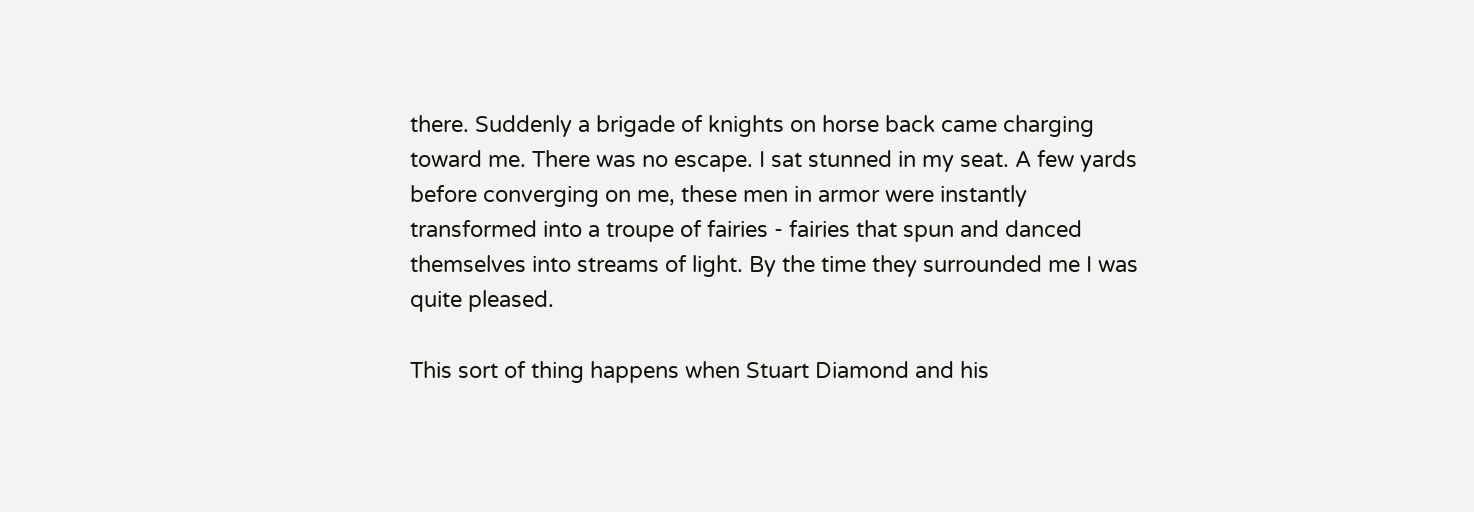there. Suddenly a brigade of knights on horse back came charging toward me. There was no escape. I sat stunned in my seat. A few yards before converging on me, these men in armor were instantly transformed into a troupe of fairies - fairies that spun and danced themselves into streams of light. By the time they surrounded me I was quite pleased.

This sort of thing happens when Stuart Diamond and his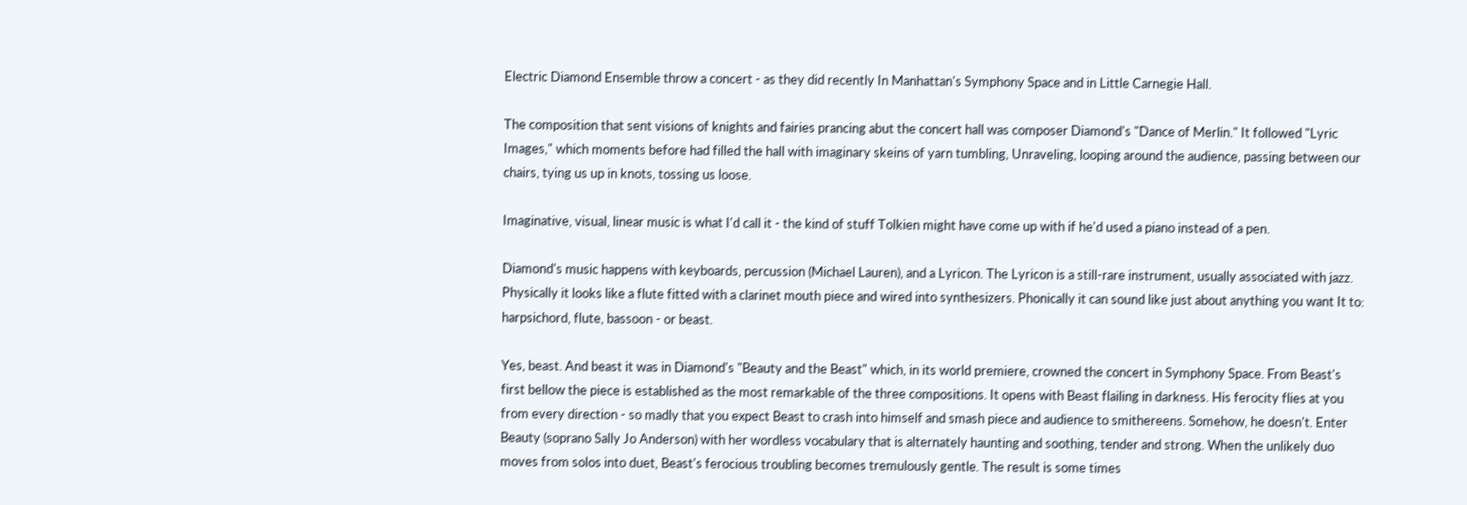Electric Diamond Ensemble throw a concert - as they did recently In Manhattan's Symphony Space and in Little Carnegie Hall.

The composition that sent visions of knights and fairies prancing abut the concert hall was composer Diamond's "Dance of Merlin." It followed "Lyric Images," which moments before had filled the hall with imaginary skeins of yarn tumbling, Unraveling, looping around the audience, passing between our chairs, tying us up in knots, tossing us loose.

Imaginative, visual, linear music is what I'd call it - the kind of stuff Tolkien might have come up with if he'd used a piano instead of a pen.

Diamond's music happens with keyboards, percussion (Michael Lauren), and a Lyricon. The Lyricon is a still-rare instrument, usually associated with jazz. Physically it looks like a flute fitted with a clarinet mouth piece and wired into synthesizers. Phonically it can sound like just about anything you want It to: harpsichord, flute, bassoon - or beast.

Yes, beast. And beast it was in Diamond's "Beauty and the Beast" which, in its world premiere, crowned the concert in Symphony Space. From Beast's first bellow the piece is established as the most remarkable of the three compositions. It opens with Beast flailing in darkness. His ferocity flies at you from every direction - so madly that you expect Beast to crash into himself and smash piece and audience to smithereens. Somehow, he doesn't. Enter Beauty (soprano Sally Jo Anderson) with her wordless vocabulary that is alternately haunting and soothing, tender and strong. When the unlikely duo moves from solos into duet, Beast's ferocious troubling becomes tremulously gentle. The result is some times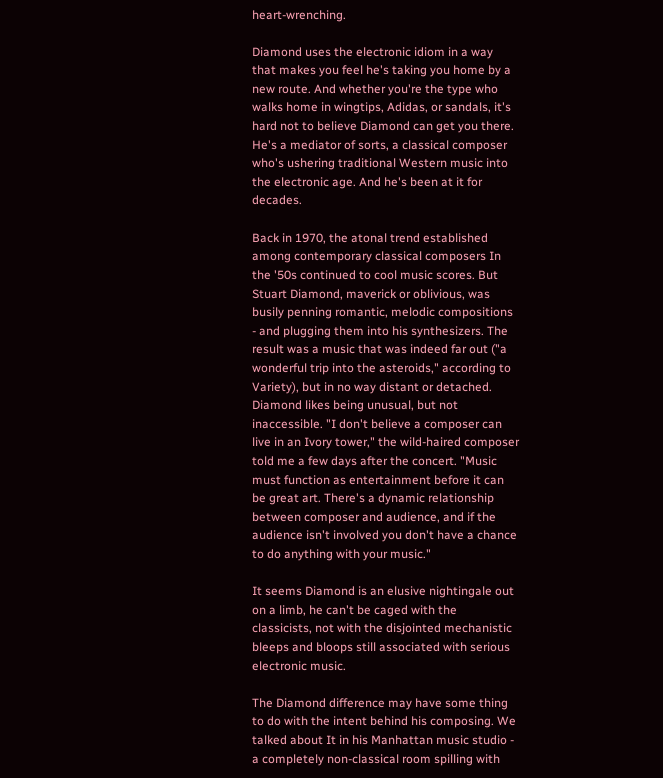heart-wrenching.

Diamond uses the electronic idiom in a way that makes you feel he's taking you home by a new route. And whether you're the type who walks home in wingtips, Adidas, or sandals, it's hard not to believe Diamond can get you there. He's a mediator of sorts, a classical composer who's ushering traditional Western music into the electronic age. And he's been at it for decades.

Back in 1970, the atonal trend established among contemporary classical composers In the '50s continued to cool music scores. But Stuart Diamond, maverick or oblivious, was busily penning romantic, melodic compositions - and plugging them into his synthesizers. The result was a music that was indeed far out ("a wonderful trip into the asteroids," according to Variety), but in no way distant or detached.
Diamond likes being unusual, but not inaccessible. "I don't believe a composer can live in an Ivory tower," the wild-haired composer told me a few days after the concert. "Music must function as entertainment before it can be great art. There's a dynamic relationship between composer and audience, and if the audience isn't involved you don't have a chance to do anything with your music."

It seems Diamond is an elusive nightingale out on a limb, he can't be caged with the classicists, not with the disjointed mechanistic bleeps and bloops still associated with serious electronic music.

The Diamond difference may have some thing to do with the intent behind his composing. We talked about It in his Manhattan music studio - a completely non-classical room spilling with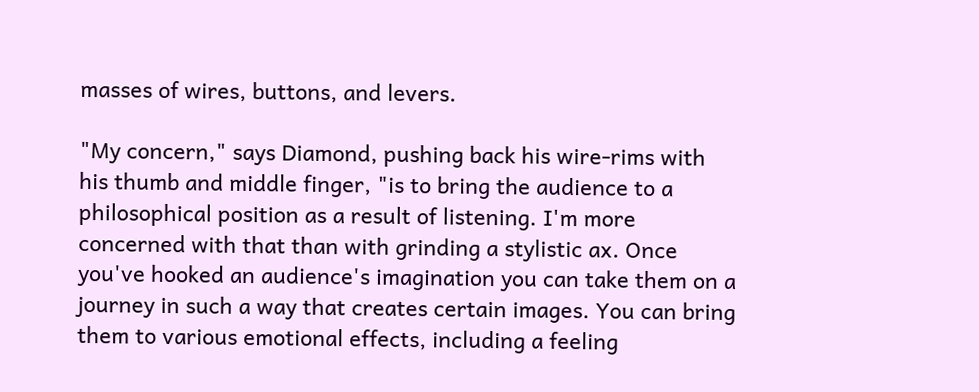masses of wires, buttons, and levers.

"My concern," says Diamond, pushing back his wire-rims with his thumb and middle finger, "is to bring the audience to a philosophical position as a result of listening. I'm more concerned with that than with grinding a stylistic ax. Once you've hooked an audience's imagination you can take them on a journey in such a way that creates certain images. You can bring them to various emotional effects, including a feeling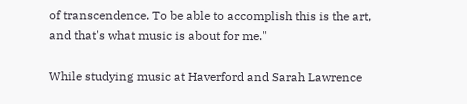of transcendence. To be able to accomplish this is the art, and that's what music is about for me."

While studying music at Haverford and Sarah Lawrence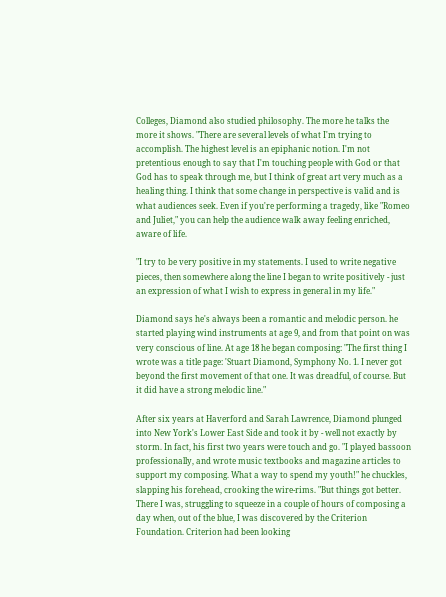Colleges, Diamond also studied philosophy. The more he talks the more it shows. "There are several levels of what I'm trying to accomplish. The highest level is an epiphanic notion. I'm not pretentious enough to say that I'm touching people with God or that God has to speak through me, but I think of great art very much as a healing thing. I think that some change in perspective is valid and is what audiences seek. Even if you're performing a tragedy, like "Romeo and Juliet," you can help the audience walk away feeling enriched, aware of life.

"I try to be very positive in my statements. I used to write negative pieces, then somewhere along the line I began to write positively - just an expression of what I wish to express in general in my life."

Diamond says he's always been a romantic and melodic person. he started playing wind instruments at age 9, and from that point on was very conscious of line. At age 18 he began composing: "The first thing I wrote was a title page: 'Stuart Diamond, Symphony No. 1. I never got beyond the first movement of that one. It was dreadful, of course. But it did have a strong melodic line."

After six years at Haverford and Sarah Lawrence, Diamond plunged into New York's Lower East Side and took it by - well not exactly by storm. In fact, his first two years were touch and go. "I played bassoon professionally, and wrote music textbooks and magazine articles to support my composing. What a way to spend my youth!" he chuckles, slapping his forehead, crooking the wire-rims. "But things got better. There I was, struggling to squeeze in a couple of hours of composing a day when, out of the blue, I was discovered by the Criterion Foundation. Criterion had been looking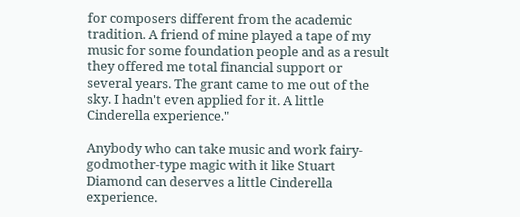for composers different from the academic tradition. A friend of mine played a tape of my music for some foundation people and as a result they offered me total financial support or several years. The grant came to me out of the sky. I hadn't even applied for it. A little Cinderella experience."

Anybody who can take music and work fairy-godmother-type magic with it like Stuart Diamond can deserves a little Cinderella experience.